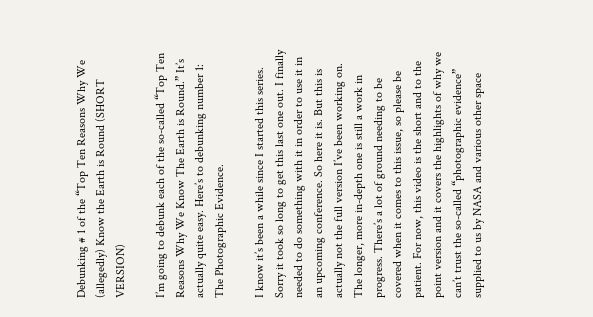Debunking # 1 of the “Top Ten Reasons Why We (allegedly) Know the Earth is Round (SHORT VERSION)

I’m going to debunk each of the so-called “Top Ten Reasons Why We Know The Earth is Round.” It’s actually quite easy. Here’s to debunking number 1: The Photographic Evidence.

I know it’s been a while since I started this series. Sorry it took so long to get this last one out. I finally needed to do something with it in order to use it in an upcoming conference. So here it is. But this is actually not the full version I’ve been working on. The longer, more in-depth one is still a work in progress. There’s a lot of ground needing to be covered when it comes to this issue, so please be patient. For now, this video is the short and to the point version and it covers the highlights of why we can’t trust the so-called “photographic evidence” supplied to us by NASA and various other space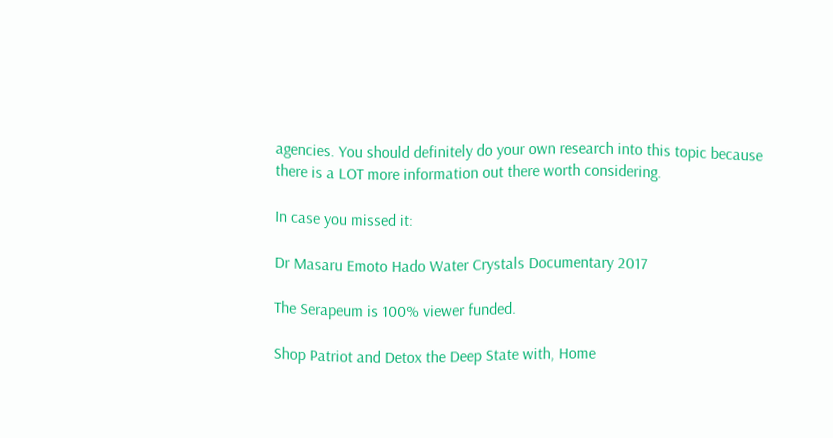agencies. You should definitely do your own research into this topic because there is a LOT more information out there worth considering.

In case you missed it:

Dr Masaru Emoto Hado Water Crystals Documentary 2017

The Serapeum is 100% viewer funded.

Shop Patriot and Detox the Deep State with, Home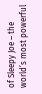of Sleepy Joe – the world’s most powerful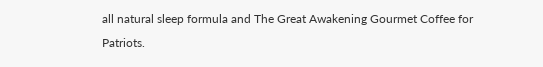all natural sleep formula and The Great Awakening Gourmet Coffee for Patriots.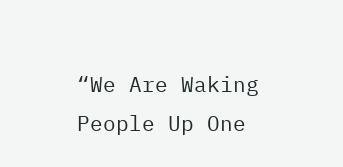“We Are Waking People Up One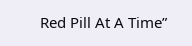Red Pill At A Time”